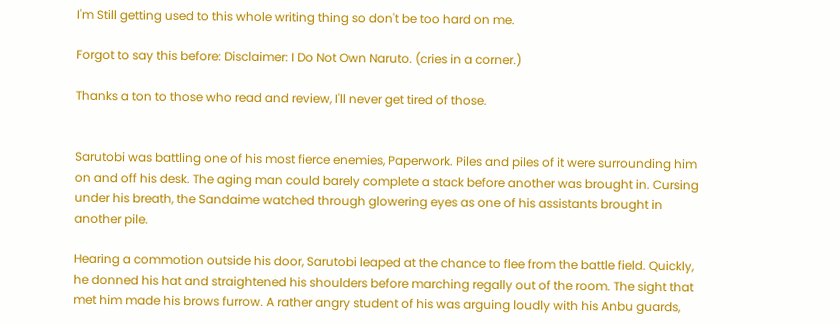I'm Still getting used to this whole writing thing so don't be too hard on me.

Forgot to say this before: Disclaimer: I Do Not Own Naruto. (cries in a corner.)

Thanks a ton to those who read and review, I'll never get tired of those.


Sarutobi was battling one of his most fierce enemies, Paperwork. Piles and piles of it were surrounding him on and off his desk. The aging man could barely complete a stack before another was brought in. Cursing under his breath, the Sandaime watched through glowering eyes as one of his assistants brought in another pile.

Hearing a commotion outside his door, Sarutobi leaped at the chance to flee from the battle field. Quickly, he donned his hat and straightened his shoulders before marching regally out of the room. The sight that met him made his brows furrow. A rather angry student of his was arguing loudly with his Anbu guards,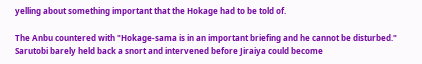yelling about something important that the Hokage had to be told of.

The Anbu countered with "Hokage-sama is in an important briefing and he cannot be disturbed." Sarutobi barely held back a snort and intervened before Jiraiya could become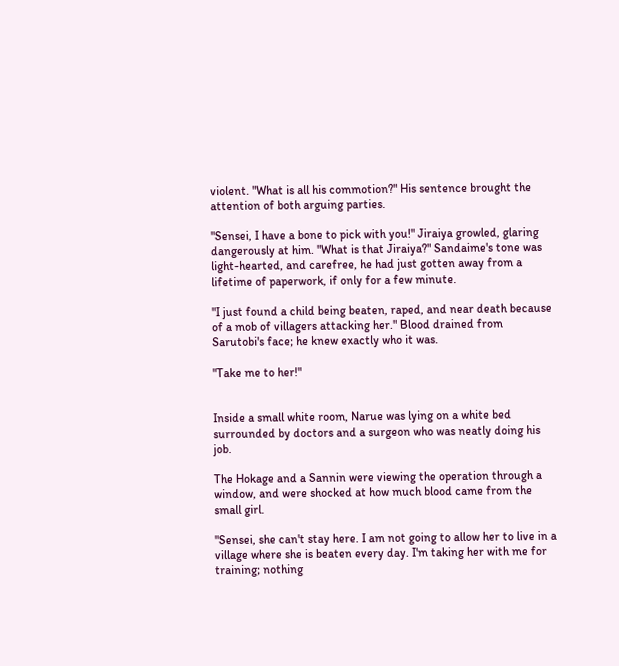violent. "What is all his commotion?" His sentence brought the attention of both arguing parties.

"Sensei, I have a bone to pick with you!" Jiraiya growled, glaring dangerously at him. "What is that Jiraiya?" Sandaime's tone was light-hearted, and carefree, he had just gotten away from a lifetime of paperwork, if only for a few minute.

"I just found a child being beaten, raped, and near death because of a mob of villagers attacking her." Blood drained from Sarutobi's face; he knew exactly who it was.

"Take me to her!"


Inside a small white room, Narue was lying on a white bed surrounded by doctors and a surgeon who was neatly doing his job.

The Hokage and a Sannin were viewing the operation through a window, and were shocked at how much blood came from the small girl.

"Sensei, she can't stay here. I am not going to allow her to live in a village where she is beaten every day. I'm taking her with me for training; nothing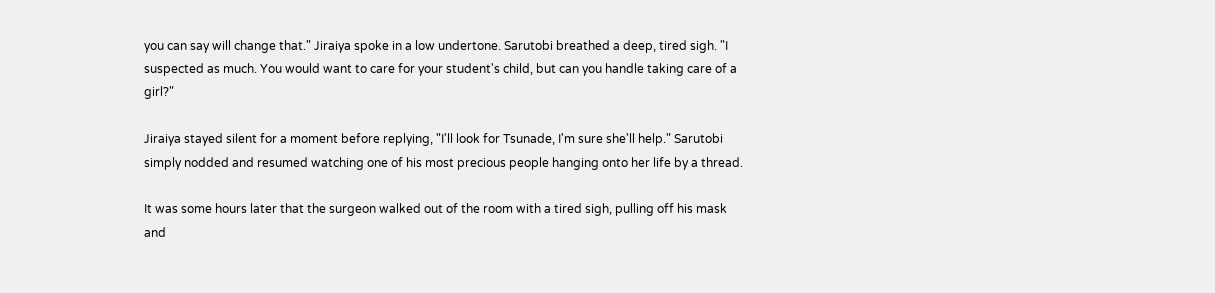you can say will change that." Jiraiya spoke in a low undertone. Sarutobi breathed a deep, tired sigh. "I suspected as much. You would want to care for your student's child, but can you handle taking care of a girl?"

Jiraiya stayed silent for a moment before replying, "I'll look for Tsunade, I'm sure she'll help." Sarutobi simply nodded and resumed watching one of his most precious people hanging onto her life by a thread.

It was some hours later that the surgeon walked out of the room with a tired sigh, pulling off his mask and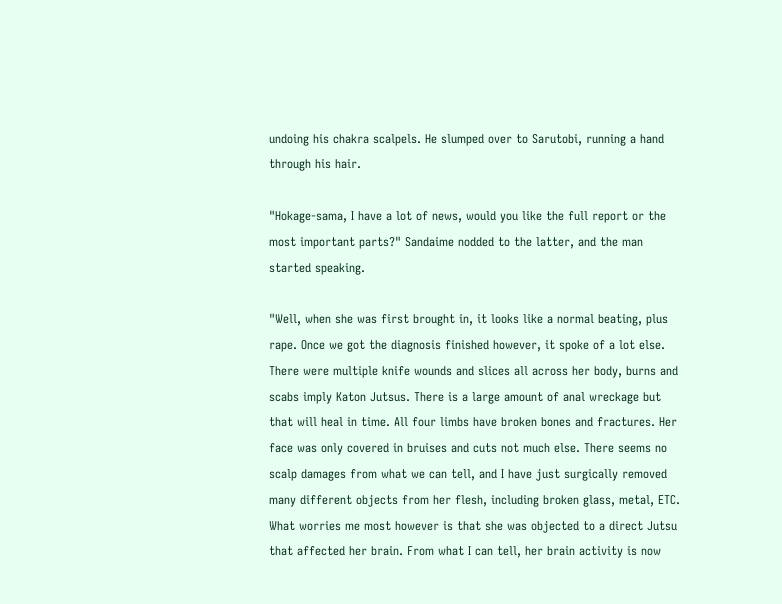undoing his chakra scalpels. He slumped over to Sarutobi, running a hand through his hair.

"Hokage-sama, I have a lot of news, would you like the full report or the most important parts?" Sandaime nodded to the latter, and the man started speaking.

"Well, when she was first brought in, it looks like a normal beating, plus rape. Once we got the diagnosis finished however, it spoke of a lot else. There were multiple knife wounds and slices all across her body, burns and scabs imply Katon Jutsus. There is a large amount of anal wreckage but that will heal in time. All four limbs have broken bones and fractures. Her face was only covered in bruises and cuts not much else. There seems no scalp damages from what we can tell, and I have just surgically removed many different objects from her flesh, including broken glass, metal, ETC. What worries me most however is that she was objected to a direct Jutsu that affected her brain. From what I can tell, her brain activity is now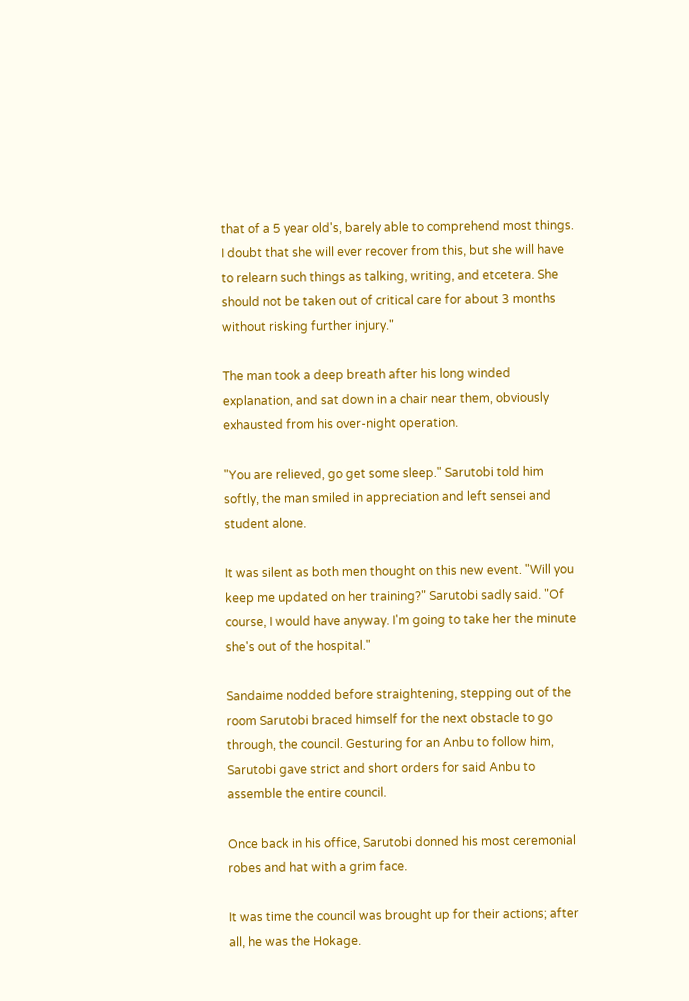that of a 5 year old's, barely able to comprehend most things. I doubt that she will ever recover from this, but she will have to relearn such things as talking, writing, and etcetera. She should not be taken out of critical care for about 3 months without risking further injury."

The man took a deep breath after his long winded explanation, and sat down in a chair near them, obviously exhausted from his over-night operation.

"You are relieved, go get some sleep." Sarutobi told him softly, the man smiled in appreciation and left sensei and student alone.

It was silent as both men thought on this new event. "Will you keep me updated on her training?" Sarutobi sadly said. "Of course, I would have anyway. I'm going to take her the minute she's out of the hospital."

Sandaime nodded before straightening, stepping out of the room Sarutobi braced himself for the next obstacle to go through, the council. Gesturing for an Anbu to follow him, Sarutobi gave strict and short orders for said Anbu to assemble the entire council.

Once back in his office, Sarutobi donned his most ceremonial robes and hat with a grim face.

It was time the council was brought up for their actions; after all, he was the Hokage.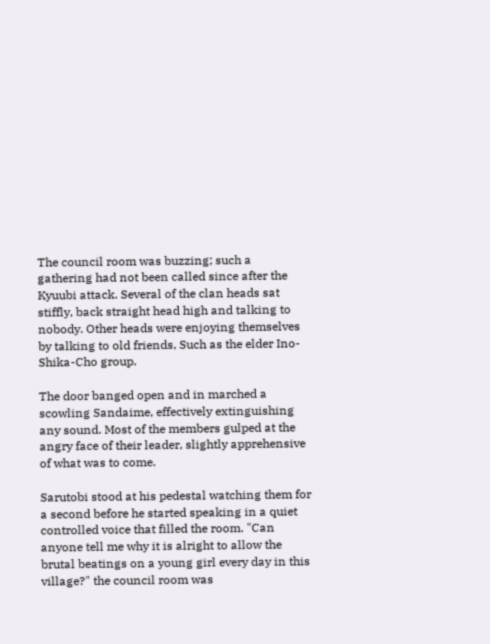The council room was buzzing; such a gathering had not been called since after the Kyuubi attack. Several of the clan heads sat stiffly, back straight head high and talking to nobody. Other heads were enjoying themselves by talking to old friends, Such as the elder Ino-Shika-Cho group.

The door banged open and in marched a scowling Sandaime, effectively extinguishing any sound. Most of the members gulped at the angry face of their leader, slightly apprehensive of what was to come.

Sarutobi stood at his pedestal watching them for a second before he started speaking in a quiet controlled voice that filled the room. "Can anyone tell me why it is alright to allow the brutal beatings on a young girl every day in this village?" the council room was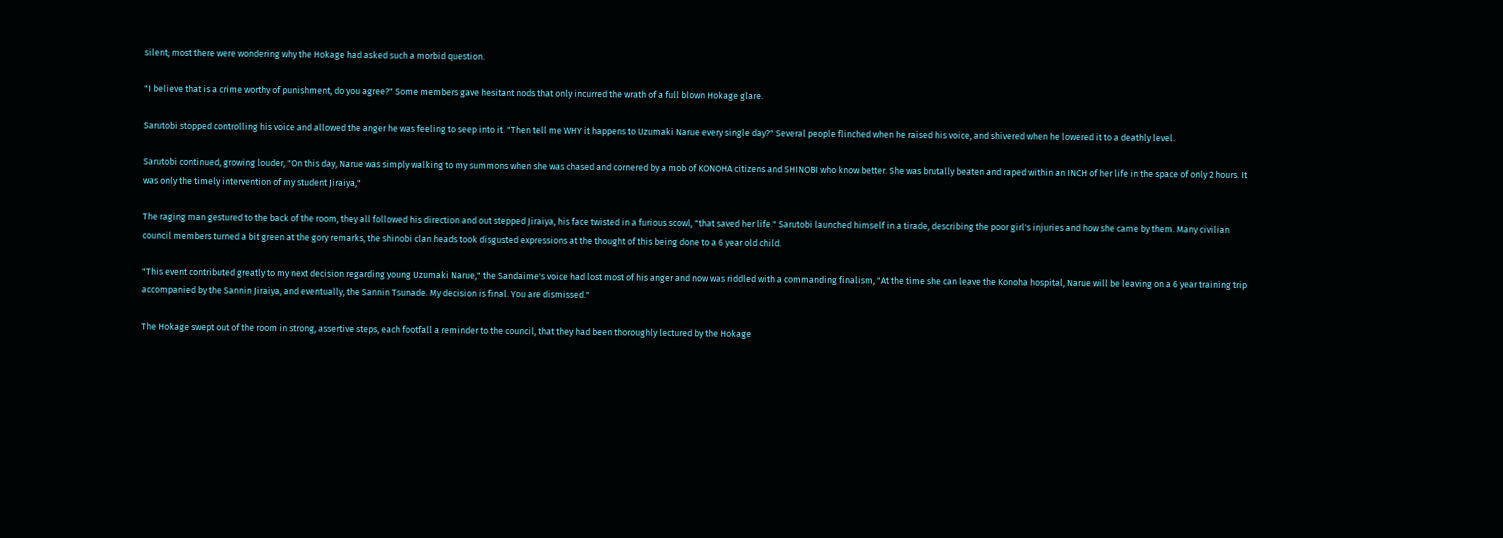silent; most there were wondering why the Hokage had asked such a morbid question.

"I believe that is a crime worthy of punishment, do you agree?" Some members gave hesitant nods that only incurred the wrath of a full blown Hokage glare.

Sarutobi stopped controlling his voice and allowed the anger he was feeling to seep into it. "Then tell me WHY it happens to Uzumaki Narue every single day?" Several people flinched when he raised his voice, and shivered when he lowered it to a deathly level.

Sarutobi continued, growing louder, "On this day, Narue was simply walking to my summons when she was chased and cornered by a mob of KONOHA citizens and SHINOBI who know better. She was brutally beaten and raped within an INCH of her life in the space of only 2 hours. It was only the timely intervention of my student Jiraiya,"

The raging man gestured to the back of the room, they all followed his direction and out stepped Jiraiya, his face twisted in a furious scowl, "that saved her life." Sarutobi launched himself in a tirade, describing the poor girl's injuries and how she came by them. Many civilian council members turned a bit green at the gory remarks, the shinobi clan heads took disgusted expressions at the thought of this being done to a 6 year old child.

"This event contributed greatly to my next decision regarding young Uzumaki Narue," the Sandaime's voice had lost most of his anger and now was riddled with a commanding finalism, "At the time she can leave the Konoha hospital, Narue will be leaving on a 6 year training trip accompanied by the Sannin Jiraiya, and eventually, the Sannin Tsunade. My decision is final. You are dismissed."

The Hokage swept out of the room in strong, assertive steps, each footfall a reminder to the council, that they had been thoroughly lectured by the Hokage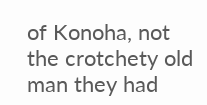of Konoha, not the crotchety old man they had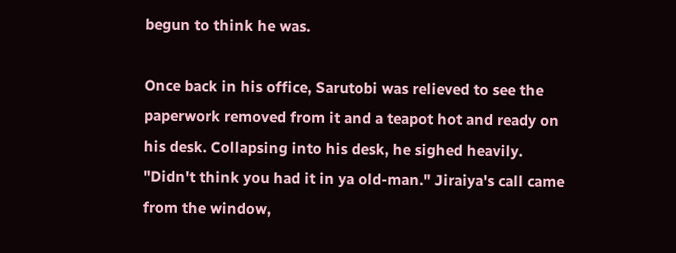begun to think he was.

Once back in his office, Sarutobi was relieved to see the paperwork removed from it and a teapot hot and ready on his desk. Collapsing into his desk, he sighed heavily. "Didn't think you had it in ya old-man." Jiraiya's call came from the window,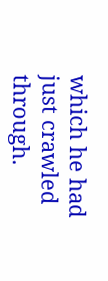which he had just crawled through.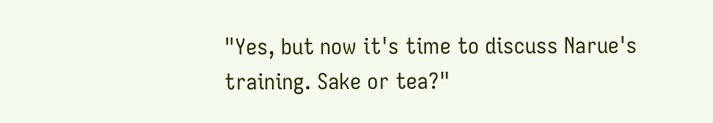"Yes, but now it's time to discuss Narue's training. Sake or tea?"